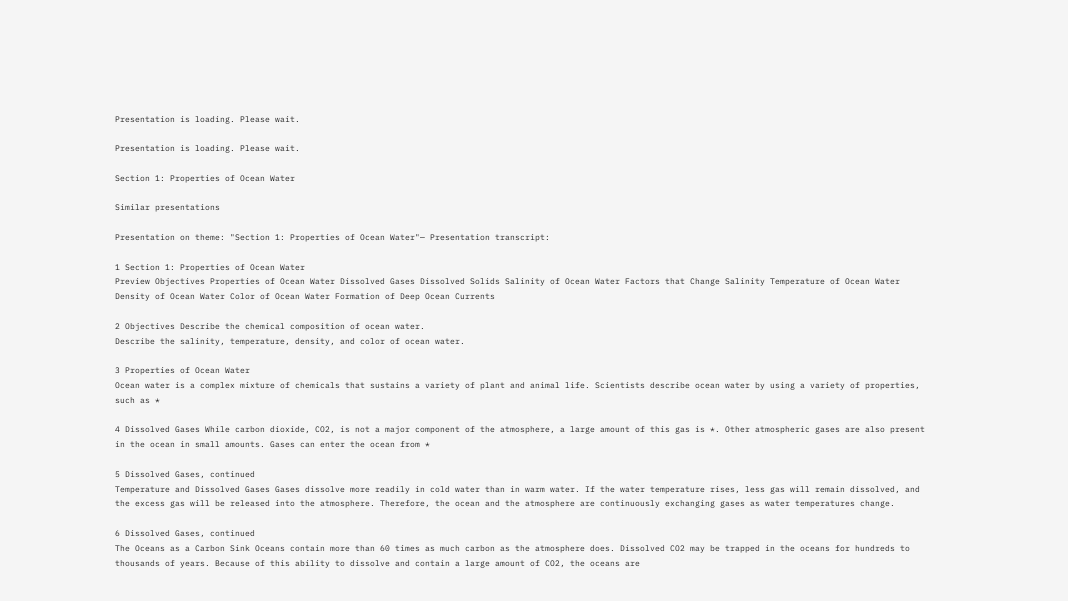Presentation is loading. Please wait.

Presentation is loading. Please wait.

Section 1: Properties of Ocean Water

Similar presentations

Presentation on theme: "Section 1: Properties of Ocean Water"— Presentation transcript:

1 Section 1: Properties of Ocean Water
Preview Objectives Properties of Ocean Water Dissolved Gases Dissolved Solids Salinity of Ocean Water Factors that Change Salinity Temperature of Ocean Water Density of Ocean Water Color of Ocean Water Formation of Deep Ocean Currents

2 Objectives Describe the chemical composition of ocean water.
Describe the salinity, temperature, density, and color of ocean water.

3 Properties of Ocean Water
Ocean water is a complex mixture of chemicals that sustains a variety of plant and animal life. Scientists describe ocean water by using a variety of properties, such as *

4 Dissolved Gases While carbon dioxide, CO2, is not a major component of the atmosphere, a large amount of this gas is *. Other atmospheric gases are also present in the ocean in small amounts. Gases can enter the ocean from *

5 Dissolved Gases, continued
Temperature and Dissolved Gases Gases dissolve more readily in cold water than in warm water. If the water temperature rises, less gas will remain dissolved, and the excess gas will be released into the atmosphere. Therefore, the ocean and the atmosphere are continuously exchanging gases as water temperatures change.

6 Dissolved Gases, continued
The Oceans as a Carbon Sink Oceans contain more than 60 times as much carbon as the atmosphere does. Dissolved CO2 may be trapped in the oceans for hundreds to thousands of years. Because of this ability to dissolve and contain a large amount of CO2, the oceans are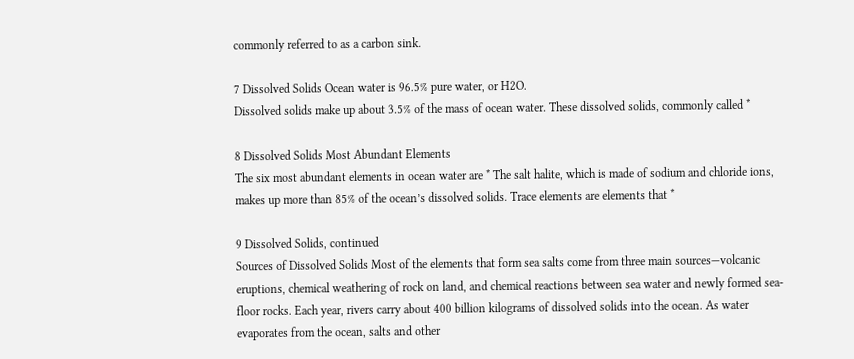commonly referred to as a carbon sink.

7 Dissolved Solids Ocean water is 96.5% pure water, or H2O.
Dissolved solids make up about 3.5% of the mass of ocean water. These dissolved solids, commonly called *

8 Dissolved Solids Most Abundant Elements
The six most abundant elements in ocean water are * The salt halite, which is made of sodium and chloride ions, makes up more than 85% of the ocean’s dissolved solids. Trace elements are elements that *

9 Dissolved Solids, continued
Sources of Dissolved Solids Most of the elements that form sea salts come from three main sources—volcanic eruptions, chemical weathering of rock on land, and chemical reactions between sea water and newly formed sea-floor rocks. Each year, rivers carry about 400 billion kilograms of dissolved solids into the ocean. As water evaporates from the ocean, salts and other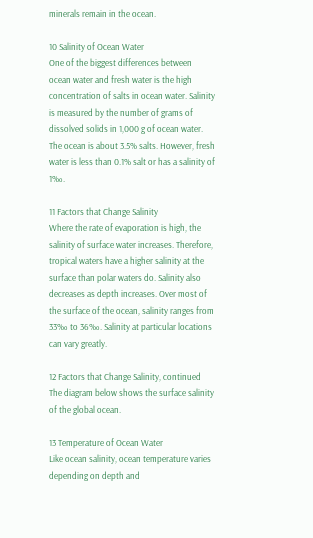minerals remain in the ocean.

10 Salinity of Ocean Water
One of the biggest differences between ocean water and fresh water is the high concentration of salts in ocean water. Salinity is measured by the number of grams of dissolved solids in 1,000 g of ocean water. The ocean is about 3.5% salts. However, fresh water is less than 0.1% salt or has a salinity of 1‰.

11 Factors that Change Salinity
Where the rate of evaporation is high, the salinity of surface water increases. Therefore, tropical waters have a higher salinity at the surface than polar waters do. Salinity also decreases as depth increases. Over most of the surface of the ocean, salinity ranges from 33‰ to 36‰. Salinity at particular locations can vary greatly.

12 Factors that Change Salinity, continued
The diagram below shows the surface salinity of the global ocean.

13 Temperature of Ocean Water
Like ocean salinity, ocean temperature varies depending on depth and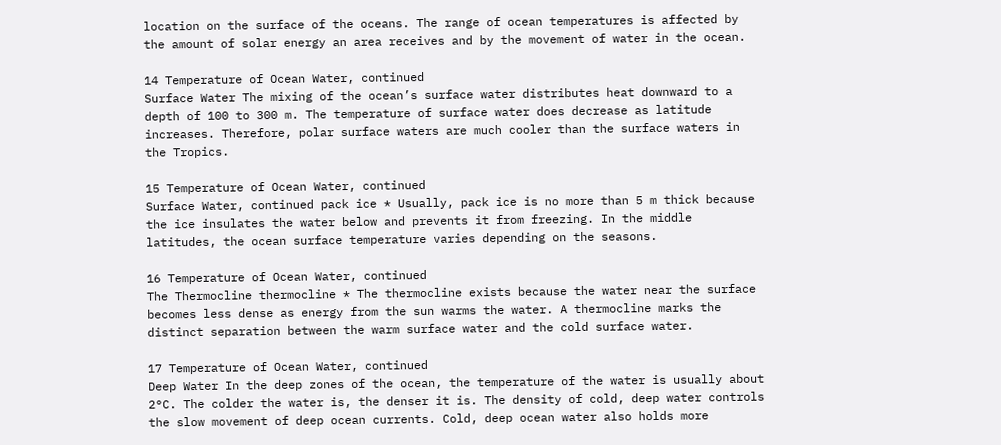location on the surface of the oceans. The range of ocean temperatures is affected by the amount of solar energy an area receives and by the movement of water in the ocean.

14 Temperature of Ocean Water, continued
Surface Water The mixing of the ocean’s surface water distributes heat downward to a depth of 100 to 300 m. The temperature of surface water does decrease as latitude increases. Therefore, polar surface waters are much cooler than the surface waters in the Tropics.

15 Temperature of Ocean Water, continued
Surface Water, continued pack ice * Usually, pack ice is no more than 5 m thick because the ice insulates the water below and prevents it from freezing. In the middle latitudes, the ocean surface temperature varies depending on the seasons.

16 Temperature of Ocean Water, continued
The Thermocline thermocline * The thermocline exists because the water near the surface becomes less dense as energy from the sun warms the water. A thermocline marks the distinct separation between the warm surface water and the cold surface water.

17 Temperature of Ocean Water, continued
Deep Water In the deep zones of the ocean, the temperature of the water is usually about 2°C. The colder the water is, the denser it is. The density of cold, deep water controls the slow movement of deep ocean currents. Cold, deep ocean water also holds more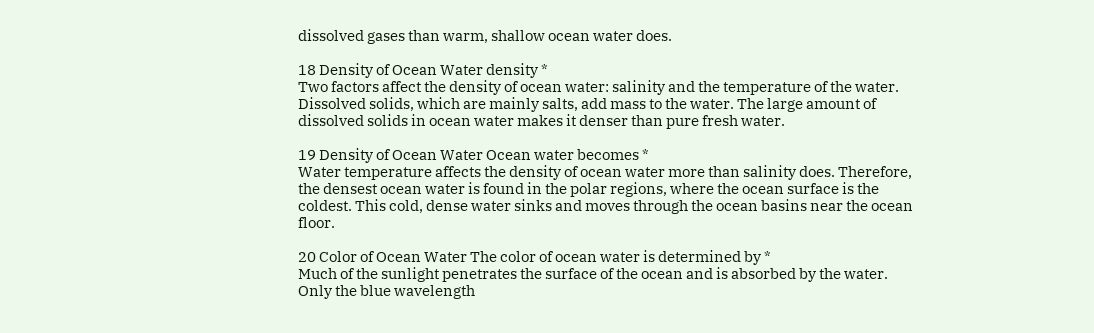dissolved gases than warm, shallow ocean water does.

18 Density of Ocean Water density *
Two factors affect the density of ocean water: salinity and the temperature of the water. Dissolved solids, which are mainly salts, add mass to the water. The large amount of dissolved solids in ocean water makes it denser than pure fresh water.

19 Density of Ocean Water Ocean water becomes *
Water temperature affects the density of ocean water more than salinity does. Therefore, the densest ocean water is found in the polar regions, where the ocean surface is the coldest. This cold, dense water sinks and moves through the ocean basins near the ocean floor.

20 Color of Ocean Water The color of ocean water is determined by *
Much of the sunlight penetrates the surface of the ocean and is absorbed by the water. Only the blue wavelength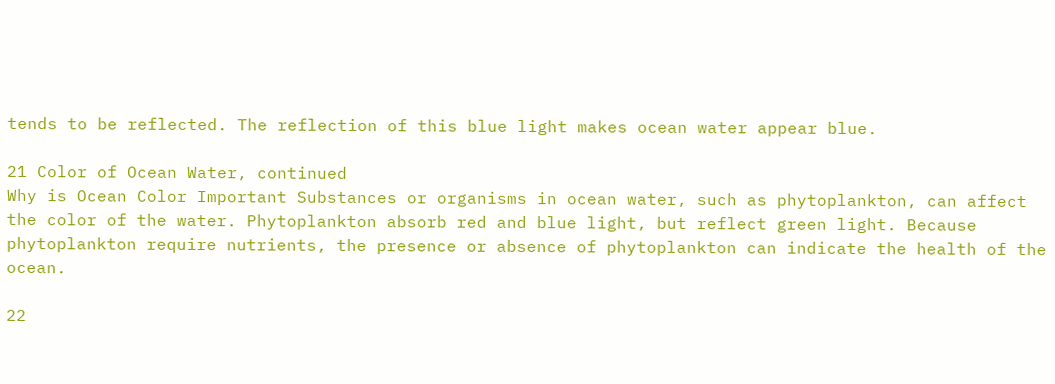tends to be reflected. The reflection of this blue light makes ocean water appear blue.

21 Color of Ocean Water, continued
Why is Ocean Color Important Substances or organisms in ocean water, such as phytoplankton, can affect the color of the water. Phytoplankton absorb red and blue light, but reflect green light. Because phytoplankton require nutrients, the presence or absence of phytoplankton can indicate the health of the ocean.

22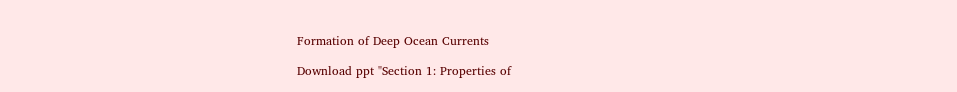Formation of Deep Ocean Currents

Download ppt "Section 1: Properties of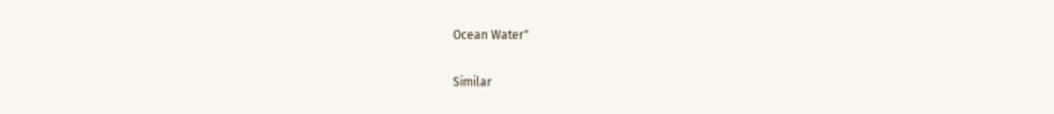Ocean Water"

Similar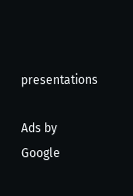presentations

Ads by Google